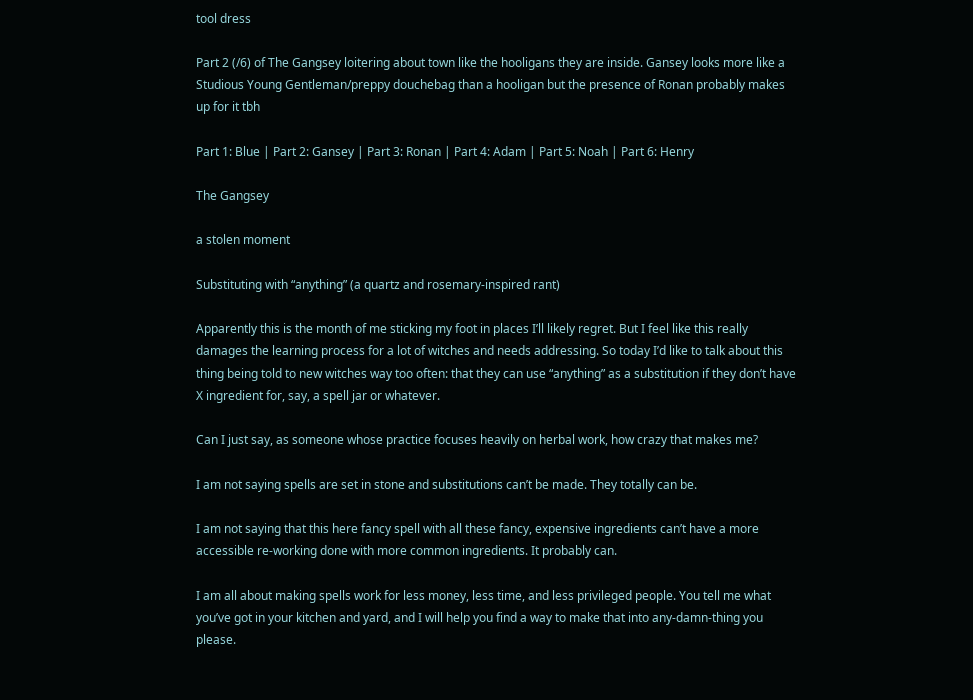tool dress

Part 2 (/6) of The Gangsey loitering about town like the hooligans they are inside. Gansey looks more like a Studious Young Gentleman/preppy douchebag than a hooligan but the presence of Ronan probably makes up for it tbh

Part 1: Blue | Part 2: Gansey | Part 3: Ronan | Part 4: Adam | Part 5: Noah | Part 6: Henry

The Gangsey

a stolen moment

Substituting with “anything” (a quartz and rosemary-inspired rant)

Apparently this is the month of me sticking my foot in places I’ll likely regret. But I feel like this really damages the learning process for a lot of witches and needs addressing. So today I’d like to talk about this thing being told to new witches way too often: that they can use “anything” as a substitution if they don’t have X ingredient for, say, a spell jar or whatever.

Can I just say, as someone whose practice focuses heavily on herbal work, how crazy that makes me?

I am not saying spells are set in stone and substitutions can’t be made. They totally can be.

I am not saying that this here fancy spell with all these fancy, expensive ingredients can’t have a more accessible re-working done with more common ingredients. It probably can.

I am all about making spells work for less money, less time, and less privileged people. You tell me what you’ve got in your kitchen and yard, and I will help you find a way to make that into any-damn-thing you please.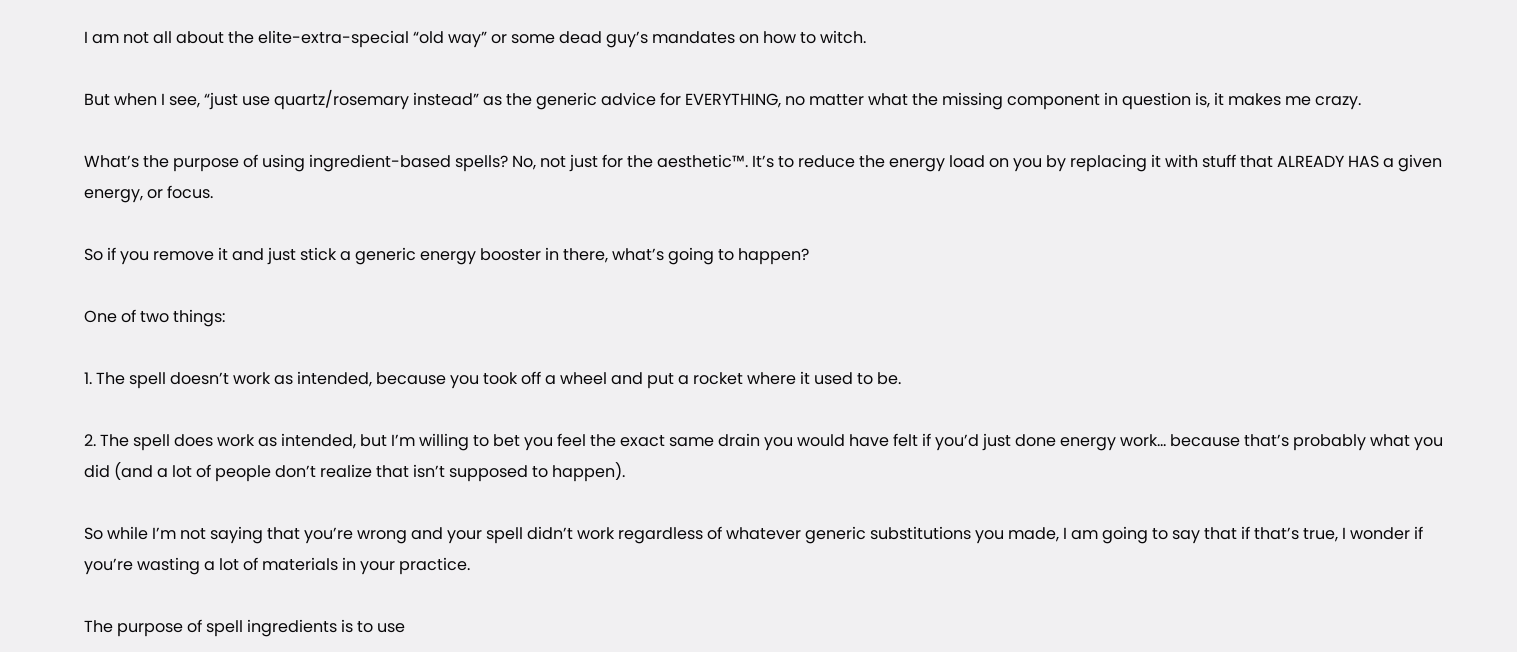I am not all about the elite-extra-special “old way” or some dead guy’s mandates on how to witch.

But when I see, “just use quartz/rosemary instead” as the generic advice for EVERYTHING, no matter what the missing component in question is, it makes me crazy.

What’s the purpose of using ingredient-based spells? No, not just for the aesthetic™. It’s to reduce the energy load on you by replacing it with stuff that ALREADY HAS a given energy, or focus.

So if you remove it and just stick a generic energy booster in there, what’s going to happen?

One of two things:

1. The spell doesn’t work as intended, because you took off a wheel and put a rocket where it used to be.

2. The spell does work as intended, but I’m willing to bet you feel the exact same drain you would have felt if you’d just done energy work… because that’s probably what you did (and a lot of people don’t realize that isn’t supposed to happen).

So while I’m not saying that you’re wrong and your spell didn’t work regardless of whatever generic substitutions you made, I am going to say that if that’s true, I wonder if you’re wasting a lot of materials in your practice.

The purpose of spell ingredients is to use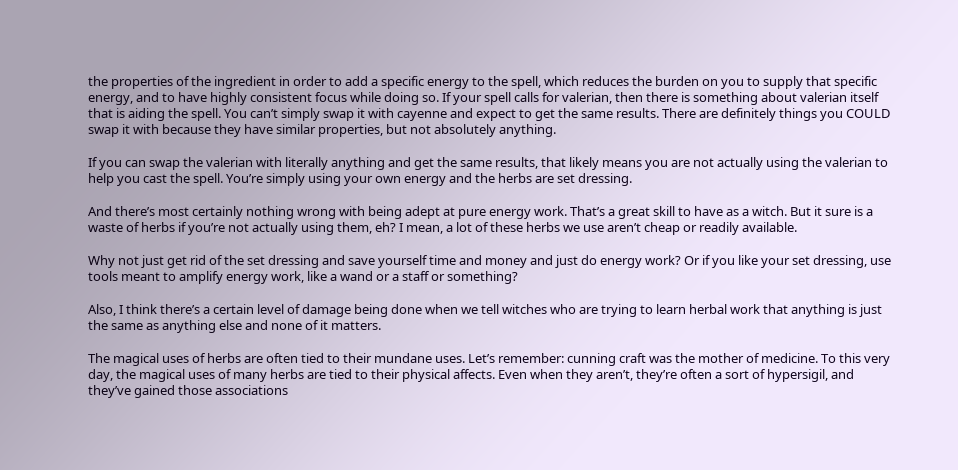the properties of the ingredient in order to add a specific energy to the spell, which reduces the burden on you to supply that specific energy, and to have highly consistent focus while doing so. If your spell calls for valerian, then there is something about valerian itself that is aiding the spell. You can’t simply swap it with cayenne and expect to get the same results. There are definitely things you COULD swap it with because they have similar properties, but not absolutely anything.

If you can swap the valerian with literally anything and get the same results, that likely means you are not actually using the valerian to help you cast the spell. You’re simply using your own energy and the herbs are set dressing.

And there’s most certainly nothing wrong with being adept at pure energy work. That’s a great skill to have as a witch. But it sure is a waste of herbs if you’re not actually using them, eh? I mean, a lot of these herbs we use aren’t cheap or readily available.

Why not just get rid of the set dressing and save yourself time and money and just do energy work? Or if you like your set dressing, use tools meant to amplify energy work, like a wand or a staff or something?

Also, I think there’s a certain level of damage being done when we tell witches who are trying to learn herbal work that anything is just the same as anything else and none of it matters.

The magical uses of herbs are often tied to their mundane uses. Let’s remember: cunning craft was the mother of medicine. To this very day, the magical uses of many herbs are tied to their physical affects. Even when they aren’t, they’re often a sort of hypersigil, and they’ve gained those associations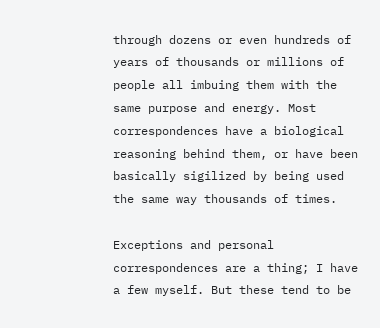through dozens or even hundreds of years of thousands or millions of people all imbuing them with the same purpose and energy. Most correspondences have a biological reasoning behind them, or have been basically sigilized by being used the same way thousands of times.

Exceptions and personal correspondences are a thing; I have a few myself. But these tend to be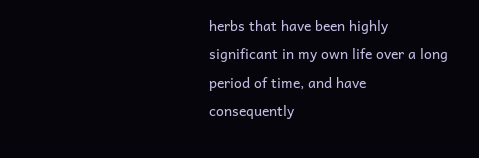herbs that have been highly significant in my own life over a long period of time, and have consequently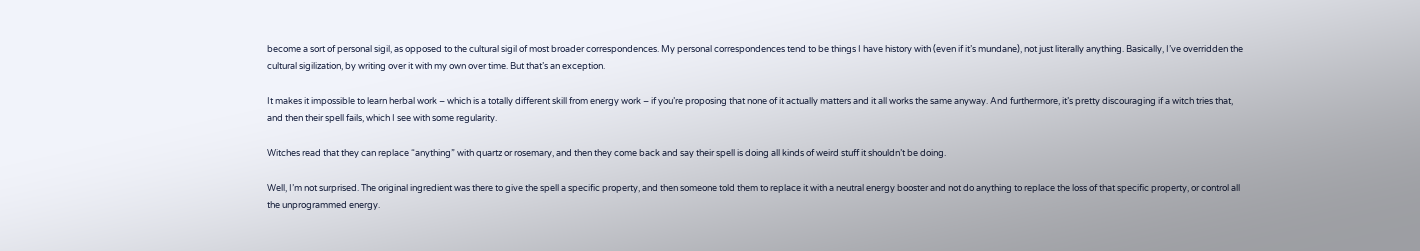become a sort of personal sigil, as opposed to the cultural sigil of most broader correspondences. My personal correspondences tend to be things I have history with (even if it’s mundane), not just literally anything. Basically, I’ve overridden the cultural sigilization, by writing over it with my own over time. But that’s an exception.

It makes it impossible to learn herbal work – which is a totally different skill from energy work – if you’re proposing that none of it actually matters and it all works the same anyway. And furthermore, it’s pretty discouraging if a witch tries that, and then their spell fails, which I see with some regularity.

Witches read that they can replace “anything” with quartz or rosemary, and then they come back and say their spell is doing all kinds of weird stuff it shouldn’t be doing.

Well, I’m not surprised. The original ingredient was there to give the spell a specific property, and then someone told them to replace it with a neutral energy booster and not do anything to replace the loss of that specific property, or control all the unprogrammed energy.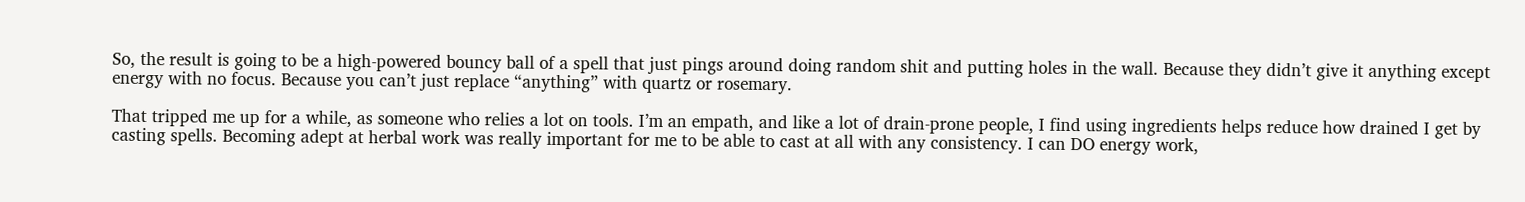So, the result is going to be a high-powered bouncy ball of a spell that just pings around doing random shit and putting holes in the wall. Because they didn’t give it anything except energy with no focus. Because you can’t just replace “anything” with quartz or rosemary.

That tripped me up for a while, as someone who relies a lot on tools. I’m an empath, and like a lot of drain-prone people, I find using ingredients helps reduce how drained I get by casting spells. Becoming adept at herbal work was really important for me to be able to cast at all with any consistency. I can DO energy work,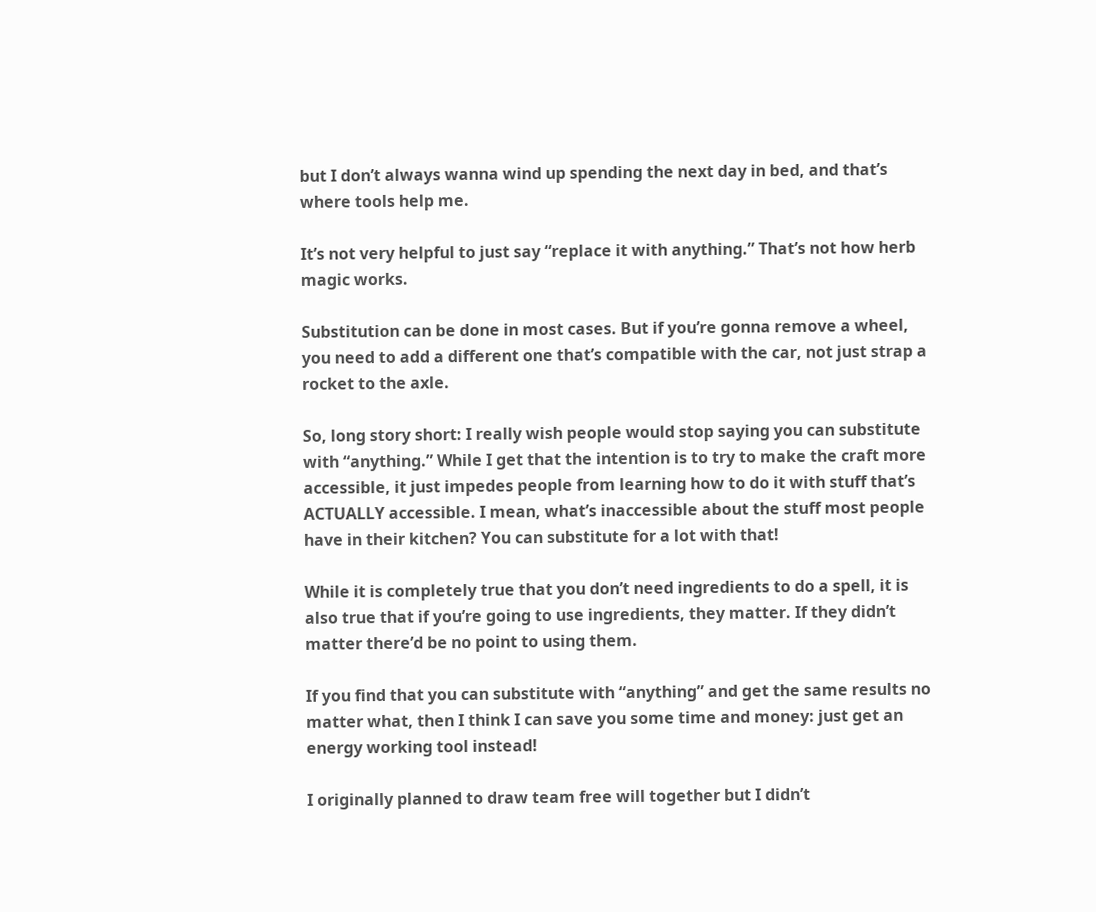but I don’t always wanna wind up spending the next day in bed, and that’s where tools help me.

It’s not very helpful to just say “replace it with anything.” That’s not how herb magic works.

Substitution can be done in most cases. But if you’re gonna remove a wheel, you need to add a different one that’s compatible with the car, not just strap a rocket to the axle.

So, long story short: I really wish people would stop saying you can substitute with “anything.” While I get that the intention is to try to make the craft more accessible, it just impedes people from learning how to do it with stuff that’s ACTUALLY accessible. I mean, what’s inaccessible about the stuff most people have in their kitchen? You can substitute for a lot with that!

While it is completely true that you don’t need ingredients to do a spell, it is also true that if you’re going to use ingredients, they matter. If they didn’t matter there’d be no point to using them.

If you find that you can substitute with “anything” and get the same results no matter what, then I think I can save you some time and money: just get an energy working tool instead!

I originally planned to draw team free will together but I didn’t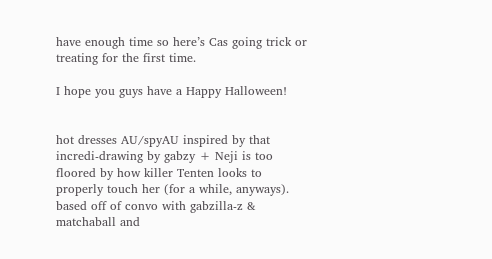have enough time so here’s Cas going trick or treating for the first time.

I hope you guys have a Happy Halloween!


hot dresses AU/spyAU inspired by that incredi-drawing by gabzy + Neji is too floored by how killer Tenten looks to properly touch her (for a while, anyways). based off of convo with gabzilla-z & matchaball and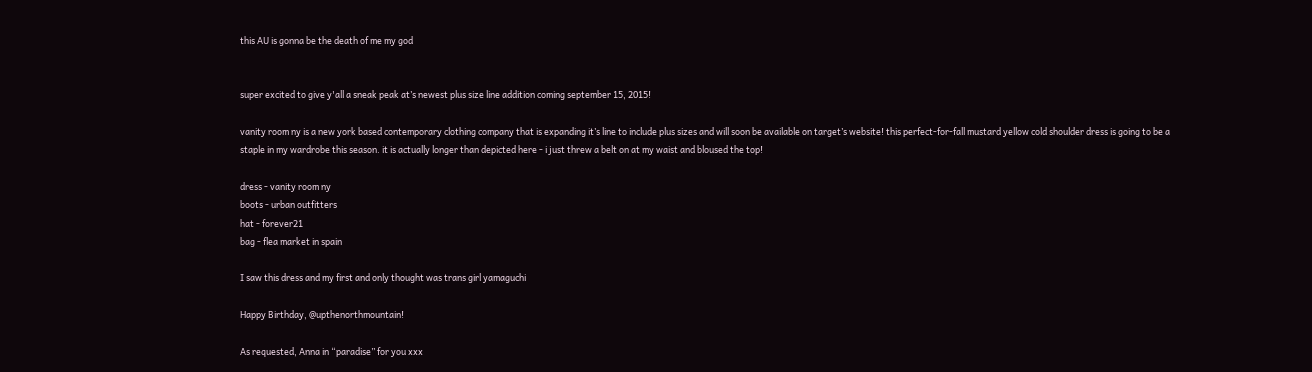this AU is gonna be the death of me my god


super excited to give y'all a sneak peak at’s newest plus size line addition coming september 15, 2015!

vanity room ny is a new york based contemporary clothing company that is expanding it’s line to include plus sizes and will soon be available on target’s website! this perfect-for-fall mustard yellow cold shoulder dress is going to be a staple in my wardrobe this season. it is actually longer than depicted here - i just threw a belt on at my waist and bloused the top!

dress - vanity room ny
boots - urban outfitters
hat - forever21
bag - flea market in spain

I saw this dress and my first and only thought was trans girl yamaguchi

Happy Birthday, @upthenorthmountain!

As requested, Anna in “paradise” for you xxx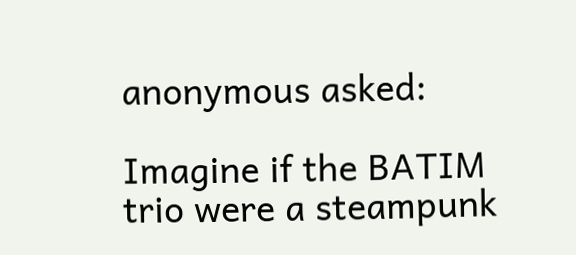anonymous asked:

Imagine if the BATIM trio were a steampunk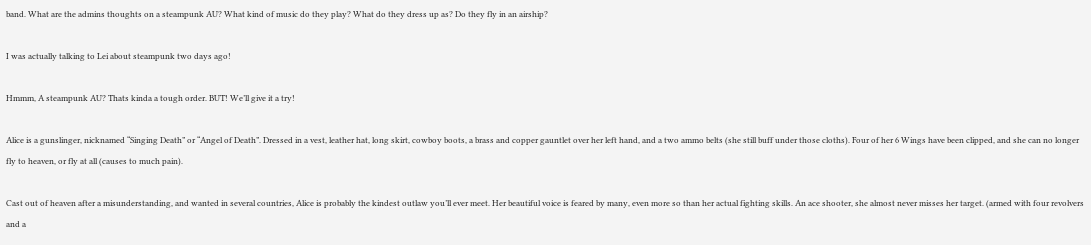band. What are the admins thoughts on a steampunk AU? What kind of music do they play? What do they dress up as? Do they fly in an airship?

I was actually talking to Lei about steampunk two days ago!

Hmmm, A steampunk AU? Thats kinda a tough order. BUT! We’ll give it a try!

Alice is a gunslinger, nicknamed “Singing Death” or “Angel of Death”. Dressed in a vest, leather hat, long skirt, cowboy boots, a brass and copper gauntlet over her left hand, and a two ammo belts (she still buff under those cloths). Four of her 6 Wings have been clipped, and she can no longer fly to heaven, or fly at all (causes to much pain).

Cast out of heaven after a misunderstanding, and wanted in several countries, Alice is probably the kindest outlaw you’ll ever meet. Her beautiful voice is feared by many, even more so than her actual fighting skills. An ace shooter, she almost never misses her target. (armed with four revolvers and a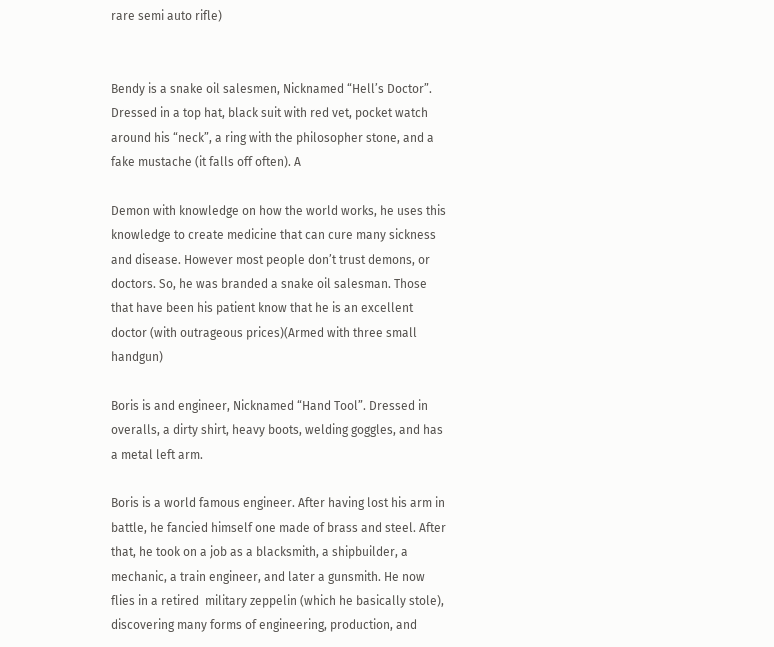rare semi auto rifle)


Bendy is a snake oil salesmen, Nicknamed “Hell’s Doctor”. Dressed in a top hat, black suit with red vet, pocket watch around his “neck”, a ring with the philosopher stone, and a fake mustache (it falls off often). A

Demon with knowledge on how the world works, he uses this knowledge to create medicine that can cure many sickness and disease. However most people don’t trust demons, or doctors. So, he was branded a snake oil salesman. Those that have been his patient know that he is an excellent doctor (with outrageous prices)(Armed with three small handgun)

Boris is and engineer, Nicknamed “Hand Tool”. Dressed in overalls, a dirty shirt, heavy boots, welding goggles, and has a metal left arm.

Boris is a world famous engineer. After having lost his arm in battle, he fancied himself one made of brass and steel. After that, he took on a job as a blacksmith, a shipbuilder, a mechanic, a train engineer, and later a gunsmith. He now flies in a retired  military zeppelin (which he basically stole), discovering many forms of engineering, production, and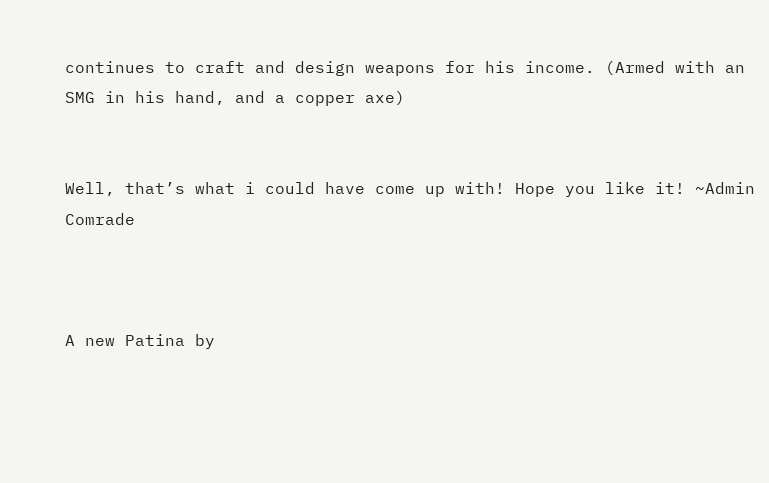continues to craft and design weapons for his income. (Armed with an SMG in his hand, and a copper axe)


Well, that’s what i could have come up with! Hope you like it! ~Admin Comrade



A new Patina by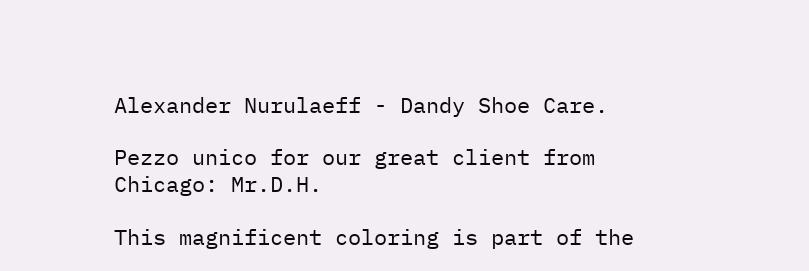Alexander Nurulaeff - Dandy Shoe Care.

Pezzo unico for our great client from Chicago: Mr.D.H.

This magnificent coloring is part of the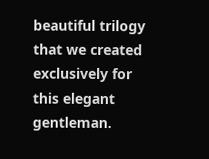beautiful trilogy that we created exclusively for this elegant gentleman.